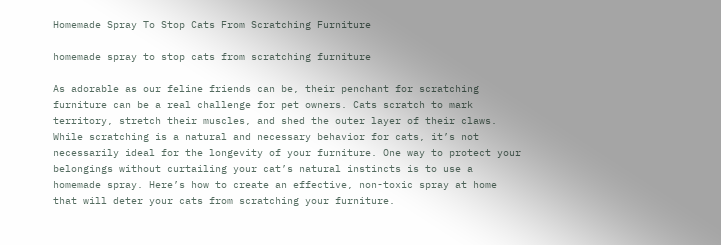Homemade Spray To Stop Cats From Scratching Furniture

homemade spray to stop cats from scratching furniture

As adorable as our feline friends can be, their penchant for scratching furniture can be a real challenge for pet owners. Cats scratch to mark territory, stretch their muscles, and shed the outer layer of their claws. While scratching is a natural and necessary behavior for cats, it’s not necessarily ideal for the longevity of your furniture. One way to protect your belongings without curtailing your cat’s natural instincts is to use a homemade spray. Here’s how to create an effective, non-toxic spray at home that will deter your cats from scratching your furniture.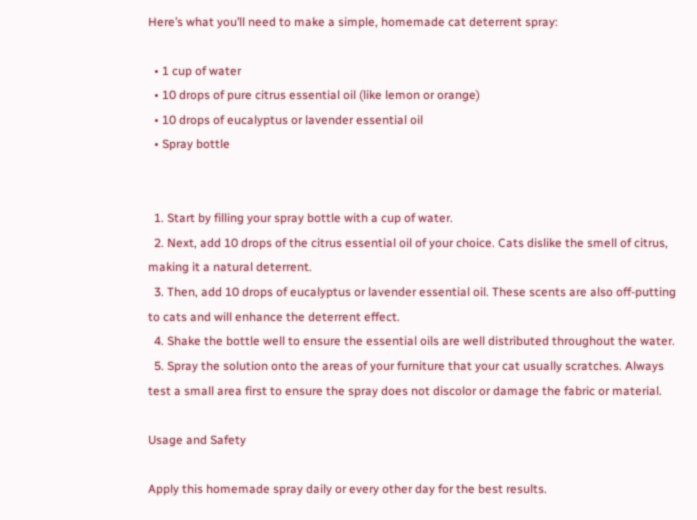Here’s what you’ll need to make a simple, homemade cat deterrent spray:

  • 1 cup of water
  • 10 drops of pure citrus essential oil (like lemon or orange)
  • 10 drops of eucalyptus or lavender essential oil
  • Spray bottle


  1. Start by filling your spray bottle with a cup of water.
  2. Next, add 10 drops of the citrus essential oil of your choice. Cats dislike the smell of citrus, making it a natural deterrent.
  3. Then, add 10 drops of eucalyptus or lavender essential oil. These scents are also off-putting to cats and will enhance the deterrent effect.
  4. Shake the bottle well to ensure the essential oils are well distributed throughout the water.
  5. Spray the solution onto the areas of your furniture that your cat usually scratches. Always test a small area first to ensure the spray does not discolor or damage the fabric or material.

Usage and Safety

Apply this homemade spray daily or every other day for the best results.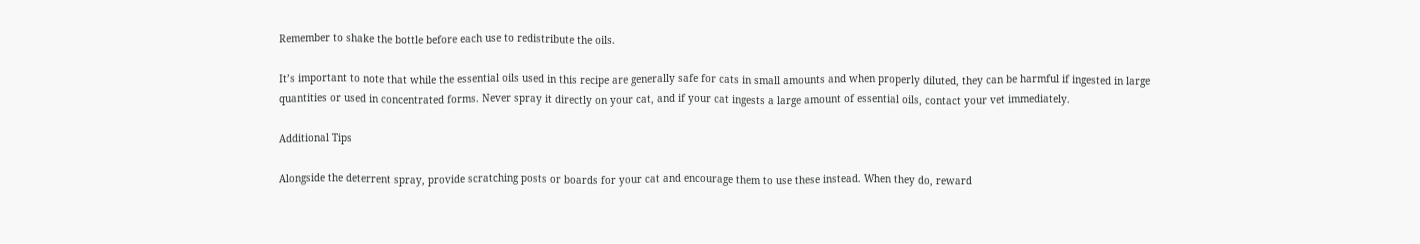Remember to shake the bottle before each use to redistribute the oils.

It’s important to note that while the essential oils used in this recipe are generally safe for cats in small amounts and when properly diluted, they can be harmful if ingested in large quantities or used in concentrated forms. Never spray it directly on your cat, and if your cat ingests a large amount of essential oils, contact your vet immediately.

Additional Tips

Alongside the deterrent spray, provide scratching posts or boards for your cat and encourage them to use these instead. When they do, reward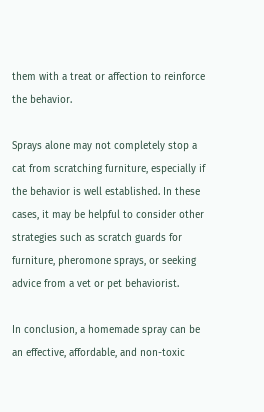them with a treat or affection to reinforce the behavior.

Sprays alone may not completely stop a cat from scratching furniture, especially if the behavior is well established. In these cases, it may be helpful to consider other strategies such as scratch guards for furniture, pheromone sprays, or seeking advice from a vet or pet behaviorist.

In conclusion, a homemade spray can be an effective, affordable, and non-toxic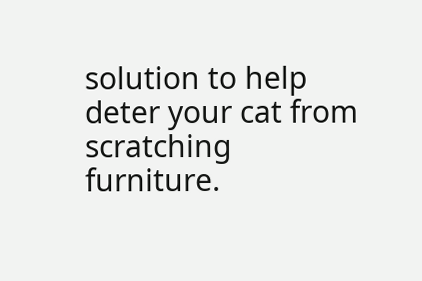solution to help deter your cat from scratching furniture.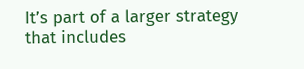It’s part of a larger strategy that includes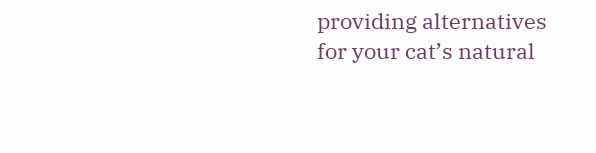providing alternatives for your cat’s natural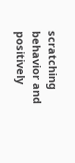scratching behavior and positively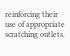reinforcing their use of appropriate scratching outlets.